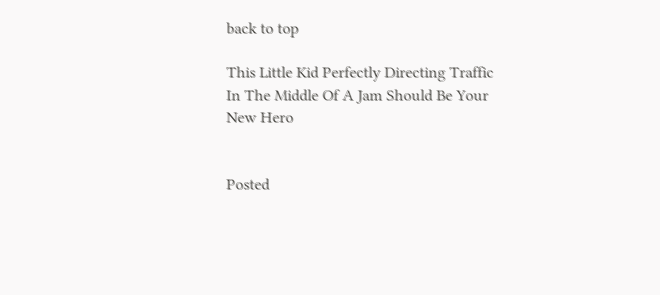back to top

This Little Kid Perfectly Directing Traffic In The Middle Of A Jam Should Be Your New Hero


Posted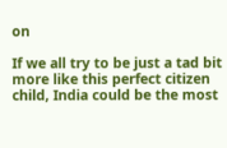on

If we all try to be just a tad bit more like this perfect citizen child, India could be the most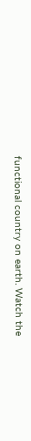functional country on earth. Watch the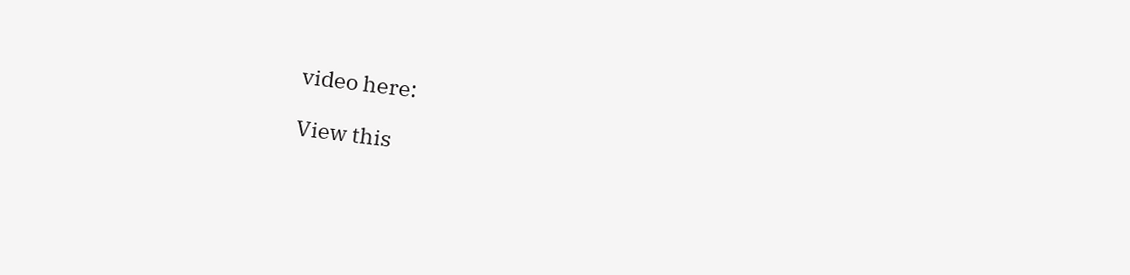video here:

View this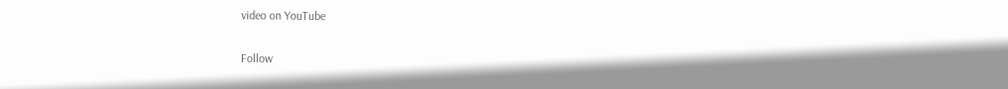video on YouTube

Follow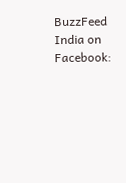BuzzFeed India on Facebook: